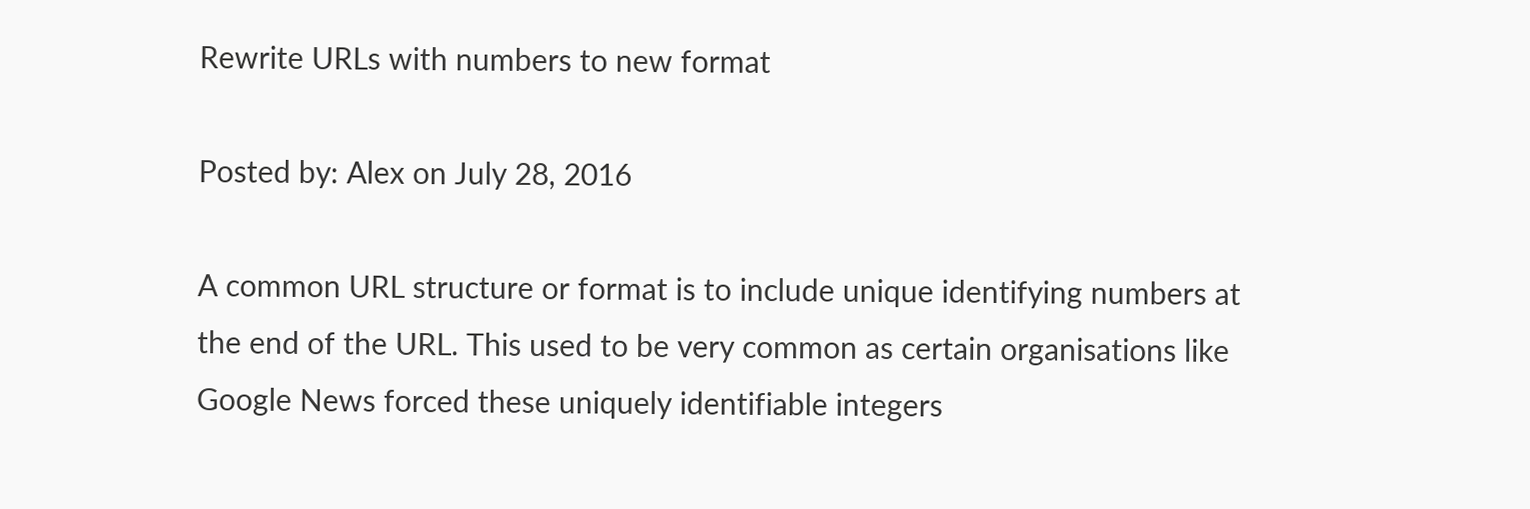Rewrite URLs with numbers to new format

Posted by: Alex on July 28, 2016

A common URL structure or format is to include unique identifying numbers at the end of the URL. This used to be very common as certain organisations like Google News forced these uniquely identifiable integers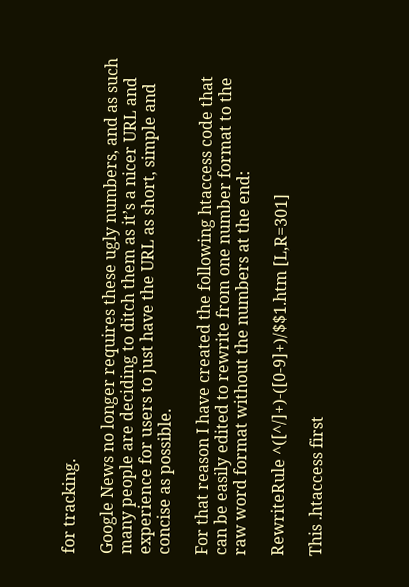for tracking.

Google News no longer requires these ugly numbers, and as such many people are deciding to ditch them as it’s a nicer URL and experience for users to just have the URL as short, simple and concise as possible.

For that reason I have created the following htaccess code that can be easily edited to rewrite from one number format to the raw word format without the numbers at the end:

RewriteRule ^([^/]+)-([0-9]+)/$$1.htm [L,R=301]

This .htaccess first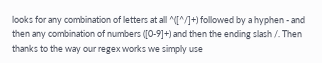looks for any combination of letters at all ^([^/]+) followed by a hyphen - and then any combination of numbers ([0-9]+) and then the ending slash /. Then thanks to the way our regex works we simply use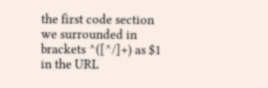the first code section we surrounded in brackets ^([^/]+) as $1 in the URL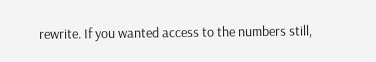rewrite. If you wanted access to the numbers still,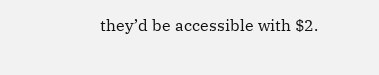they’d be accessible with $2.